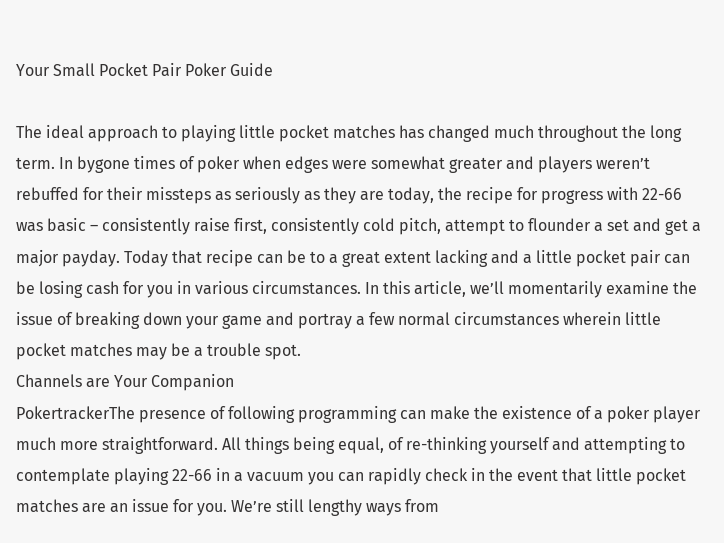Your Small Pocket Pair Poker Guide

The ideal approach to playing little pocket matches has changed much throughout the long term. In bygone times of poker when edges were somewhat greater and players weren’t rebuffed for their missteps as seriously as they are today, the recipe for progress with 22-66 was basic – consistently raise first, consistently cold pitch, attempt to flounder a set and get a major payday. Today that recipe can be to a great extent lacking and a little pocket pair can be losing cash for you in various circumstances. In this article, we’ll momentarily examine the issue of breaking down your game and portray a few normal circumstances wherein little pocket matches may be a trouble spot.
Channels are Your Companion
PokertrackerThe presence of following programming can make the existence of a poker player much more straightforward. All things being equal, of re-thinking yourself and attempting to contemplate playing 22-66 in a vacuum you can rapidly check in the event that little pocket matches are an issue for you. We’re still lengthy ways from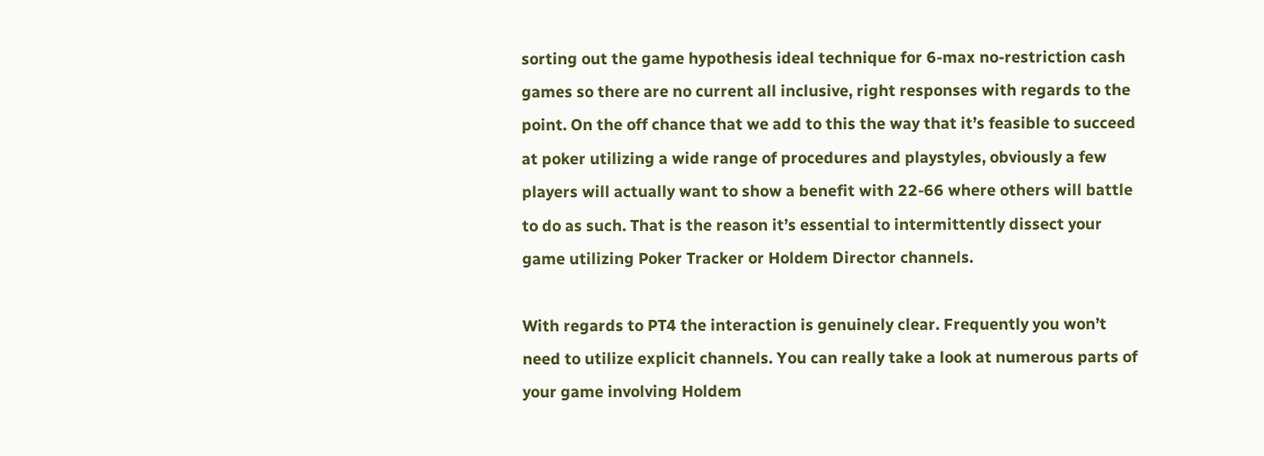sorting out the game hypothesis ideal technique for 6-max no-restriction cash games so there are no current all inclusive, right responses with regards to the point. On the off chance that we add to this the way that it’s feasible to succeed at poker utilizing a wide range of procedures and playstyles, obviously a few players will actually want to show a benefit with 22-66 where others will battle to do as such. That is the reason it’s essential to intermittently dissect your game utilizing Poker Tracker or Holdem Director channels.

With regards to PT4 the interaction is genuinely clear. Frequently you won’t need to utilize explicit channels. You can really take a look at numerous parts of your game involving Holdem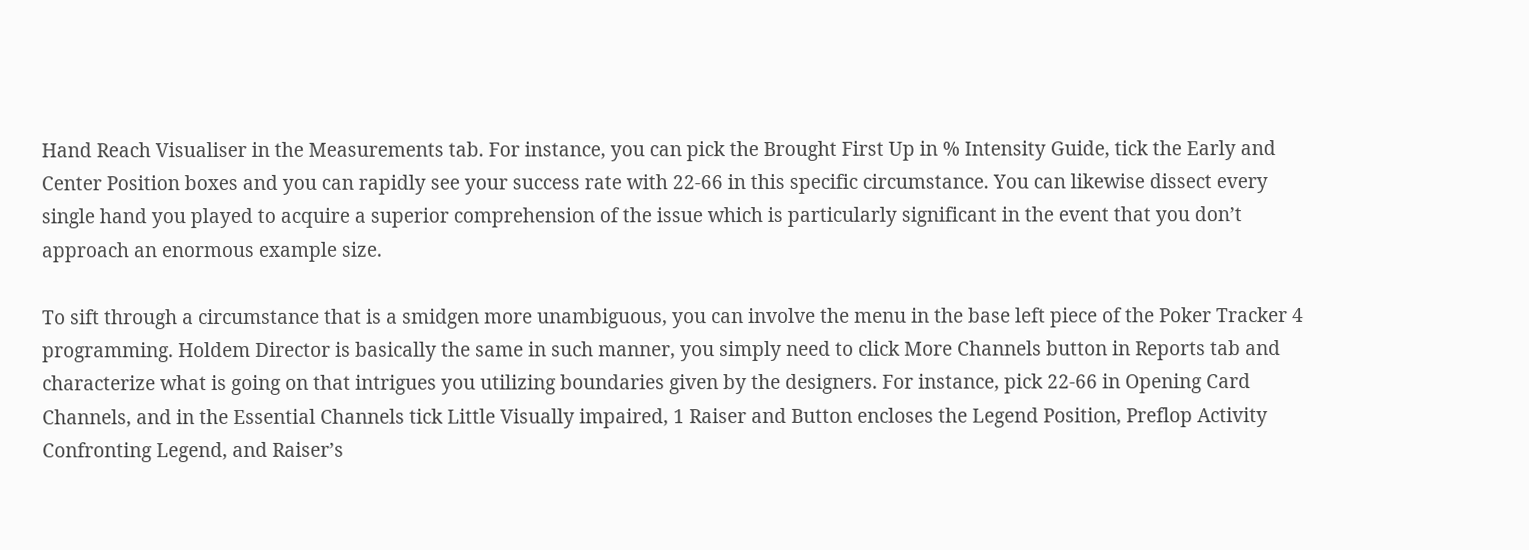Hand Reach Visualiser in the Measurements tab. For instance, you can pick the Brought First Up in % Intensity Guide, tick the Early and Center Position boxes and you can rapidly see your success rate with 22-66 in this specific circumstance. You can likewise dissect every single hand you played to acquire a superior comprehension of the issue which is particularly significant in the event that you don’t approach an enormous example size.

To sift through a circumstance that is a smidgen more unambiguous, you can involve the menu in the base left piece of the Poker Tracker 4 programming. Holdem Director is basically the same in such manner, you simply need to click More Channels button in Reports tab and characterize what is going on that intrigues you utilizing boundaries given by the designers. For instance, pick 22-66 in Opening Card Channels, and in the Essential Channels tick Little Visually impaired, 1 Raiser and Button encloses the Legend Position, Preflop Activity Confronting Legend, and Raiser’s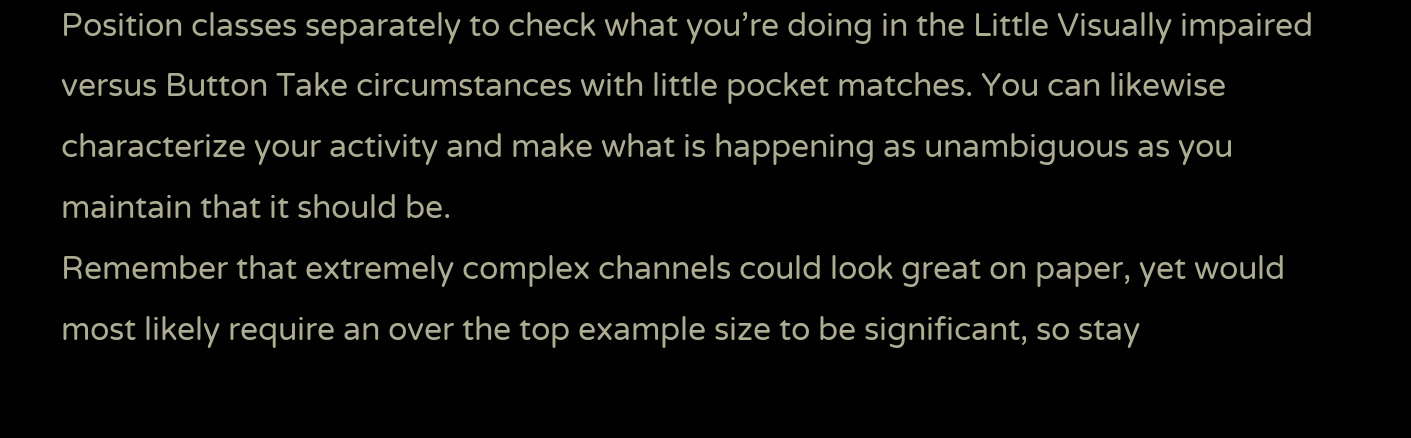Position classes separately to check what you’re doing in the Little Visually impaired versus Button Take circumstances with little pocket matches. You can likewise characterize your activity and make what is happening as unambiguous as you maintain that it should be.
Remember that extremely complex channels could look great on paper, yet would most likely require an over the top example size to be significant, so stay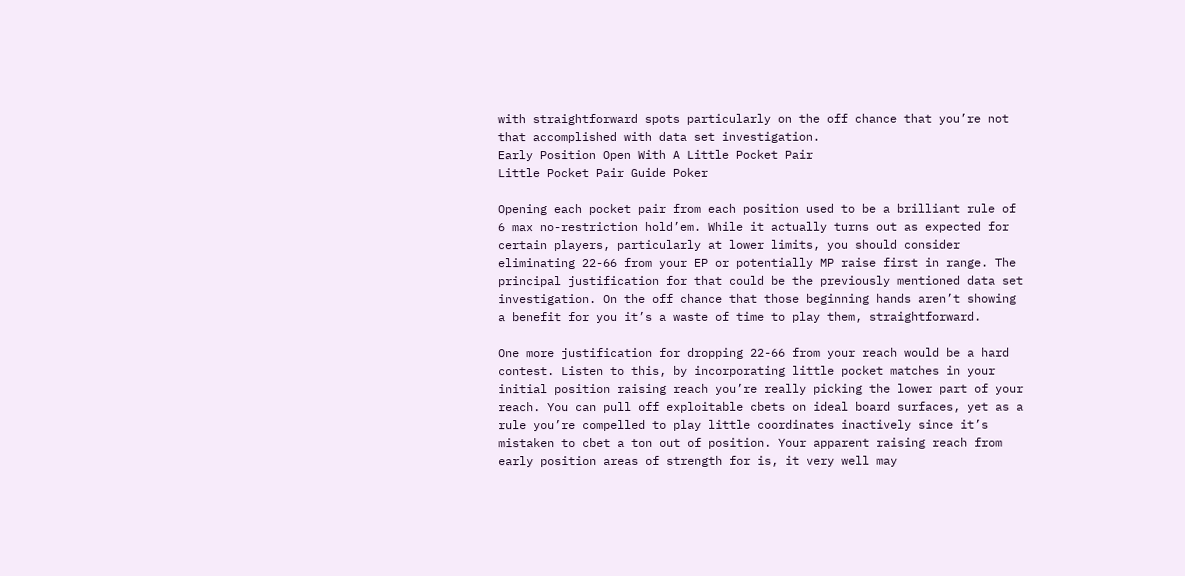with straightforward spots particularly on the off chance that you’re not that accomplished with data set investigation.
Early Position Open With A Little Pocket Pair
Little Pocket Pair Guide Poker

Opening each pocket pair from each position used to be a brilliant rule of 6 max no-restriction hold’em. While it actually turns out as expected for certain players, particularly at lower limits, you should consider eliminating 22-66 from your EP or potentially MP raise first in range. The principal justification for that could be the previously mentioned data set investigation. On the off chance that those beginning hands aren’t showing a benefit for you it’s a waste of time to play them, straightforward.

One more justification for dropping 22-66 from your reach would be a hard contest. Listen to this, by incorporating little pocket matches in your initial position raising reach you’re really picking the lower part of your reach. You can pull off exploitable cbets on ideal board surfaces, yet as a rule you’re compelled to play little coordinates inactively since it’s mistaken to cbet a ton out of position. Your apparent raising reach from early position areas of strength for is, it very well may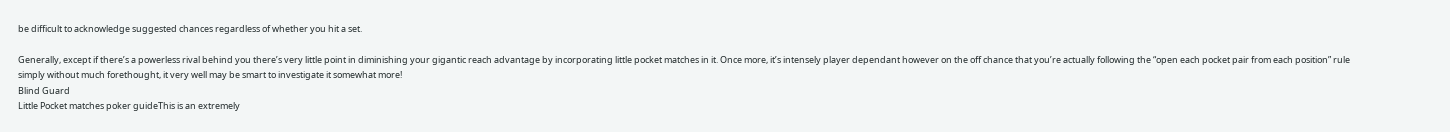be difficult to acknowledge suggested chances regardless of whether you hit a set.

Generally, except if there’s a powerless rival behind you there’s very little point in diminishing your gigantic reach advantage by incorporating little pocket matches in it. Once more, it’s intensely player dependant however on the off chance that you’re actually following the “open each pocket pair from each position” rule simply without much forethought, it very well may be smart to investigate it somewhat more!
Blind Guard
Little Pocket matches poker guideThis is an extremely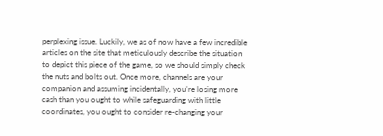perplexing issue. Luckily, we as of now have a few incredible articles on the site that meticulously describe the situation to depict this piece of the game, so we should simply check the nuts and bolts out. Once more, channels are your companion and assuming incidentally, you’re losing more cash than you ought to while safeguarding with little coordinates, you ought to consider re-changing your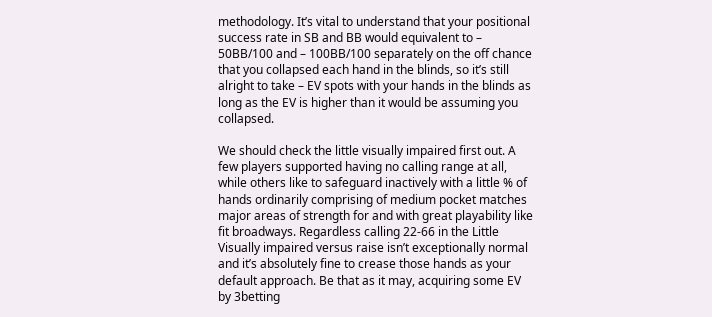methodology. It’s vital to understand that your positional success rate in SB and BB would equivalent to – 50BB/100 and – 100BB/100 separately on the off chance that you collapsed each hand in the blinds, so it’s still alright to take – EV spots with your hands in the blinds as long as the EV is higher than it would be assuming you collapsed.

We should check the little visually impaired first out. A few players supported having no calling range at all, while others like to safeguard inactively with a little % of hands ordinarily comprising of medium pocket matches major areas of strength for and with great playability like fit broadways. Regardless calling 22-66 in the Little Visually impaired versus raise isn’t exceptionally normal and it’s absolutely fine to crease those hands as your default approach. Be that as it may, acquiring some EV by 3betting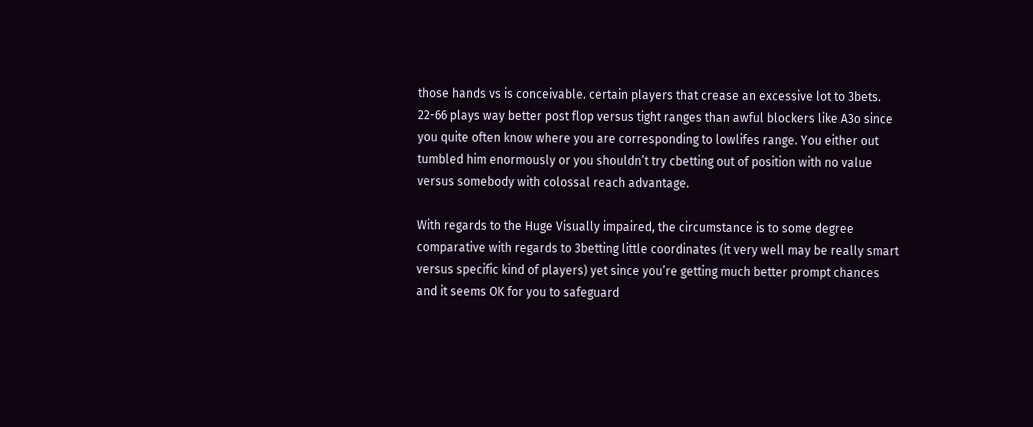those hands vs is conceivable. certain players that crease an excessive lot to 3bets. 22-66 plays way better post flop versus tight ranges than awful blockers like A3o since you quite often know where you are corresponding to lowlifes range. You either out tumbled him enormously or you shouldn’t try cbetting out of position with no value versus somebody with colossal reach advantage.

With regards to the Huge Visually impaired, the circumstance is to some degree comparative with regards to 3betting little coordinates (it very well may be really smart versus specific kind of players) yet since you’re getting much better prompt chances and it seems OK for you to safeguard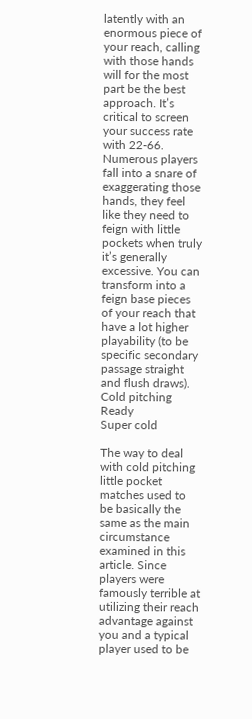latently with an enormous piece of your reach, calling with those hands will for the most part be the best approach. It’s critical to screen your success rate with 22-66.
Numerous players fall into a snare of exaggerating those hands, they feel like they need to feign with little pockets when truly it’s generally excessive. You can transform into a feign base pieces of your reach that have a lot higher playability (to be specific secondary passage straight and flush draws).
Cold pitching Ready
Super cold

The way to deal with cold pitching little pocket matches used to be basically the same as the main circumstance examined in this article. Since players were famously terrible at utilizing their reach advantage against you and a typical player used to be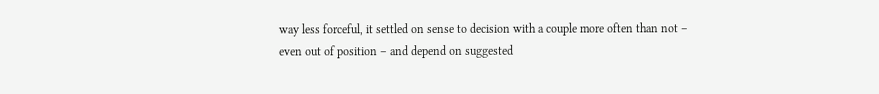way less forceful, it settled on sense to decision with a couple more often than not – even out of position – and depend on suggested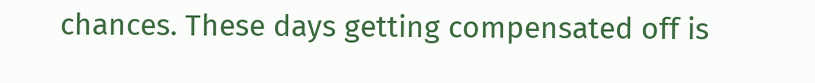chances. These days getting compensated off is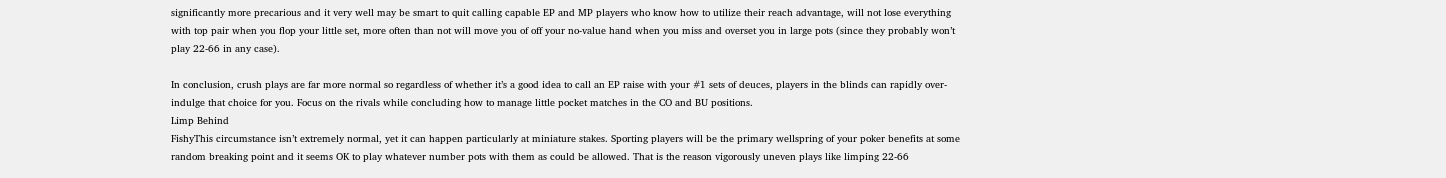significantly more precarious and it very well may be smart to quit calling capable EP and MP players who know how to utilize their reach advantage, will not lose everything with top pair when you flop your little set, more often than not will move you of off your no-value hand when you miss and overset you in large pots (since they probably won’t play 22-66 in any case).

In conclusion, crush plays are far more normal so regardless of whether it’s a good idea to call an EP raise with your #1 sets of deuces, players in the blinds can rapidly over-indulge that choice for you. Focus on the rivals while concluding how to manage little pocket matches in the CO and BU positions.
Limp Behind
FishyThis circumstance isn’t extremely normal, yet it can happen particularly at miniature stakes. Sporting players will be the primary wellspring of your poker benefits at some random breaking point and it seems OK to play whatever number pots with them as could be allowed. That is the reason vigorously uneven plays like limping 22-66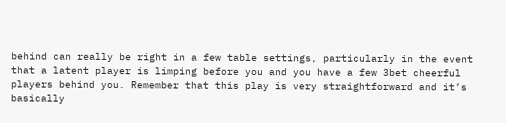behind can really be right in a few table settings, particularly in the event that a latent player is limping before you and you have a few 3bet cheerful players behind you. Remember that this play is very straightforward and it’s basically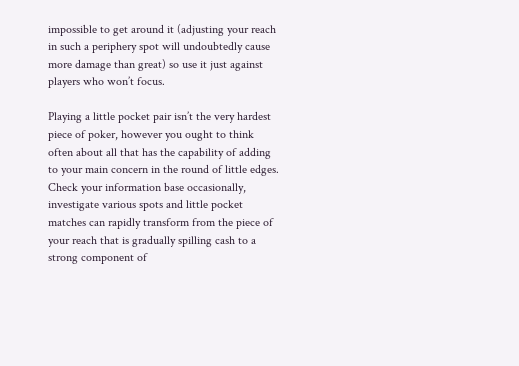impossible to get around it (adjusting your reach in such a periphery spot will undoubtedly cause more damage than great) so use it just against players who won’t focus.

Playing a little pocket pair isn’t the very hardest piece of poker, however you ought to think often about all that has the capability of adding to your main concern in the round of little edges. Check your information base occasionally, investigate various spots and little pocket matches can rapidly transform from the piece of your reach that is gradually spilling cash to a strong component of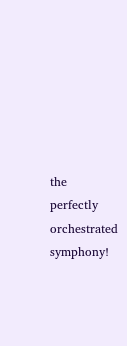the perfectly orchestrated symphony!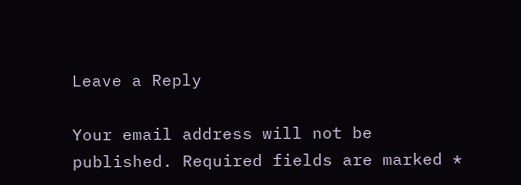Leave a Reply

Your email address will not be published. Required fields are marked *